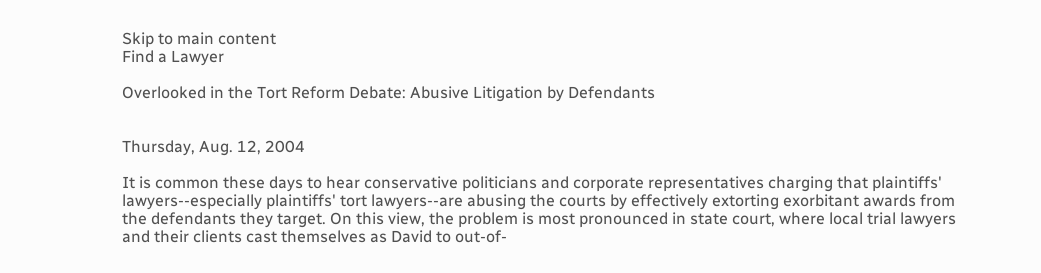Skip to main content
Find a Lawyer

Overlooked in the Tort Reform Debate: Abusive Litigation by Defendants


Thursday, Aug. 12, 2004

It is common these days to hear conservative politicians and corporate representatives charging that plaintiffs' lawyers--especially plaintiffs' tort lawyers--are abusing the courts by effectively extorting exorbitant awards from the defendants they target. On this view, the problem is most pronounced in state court, where local trial lawyers and their clients cast themselves as David to out-of-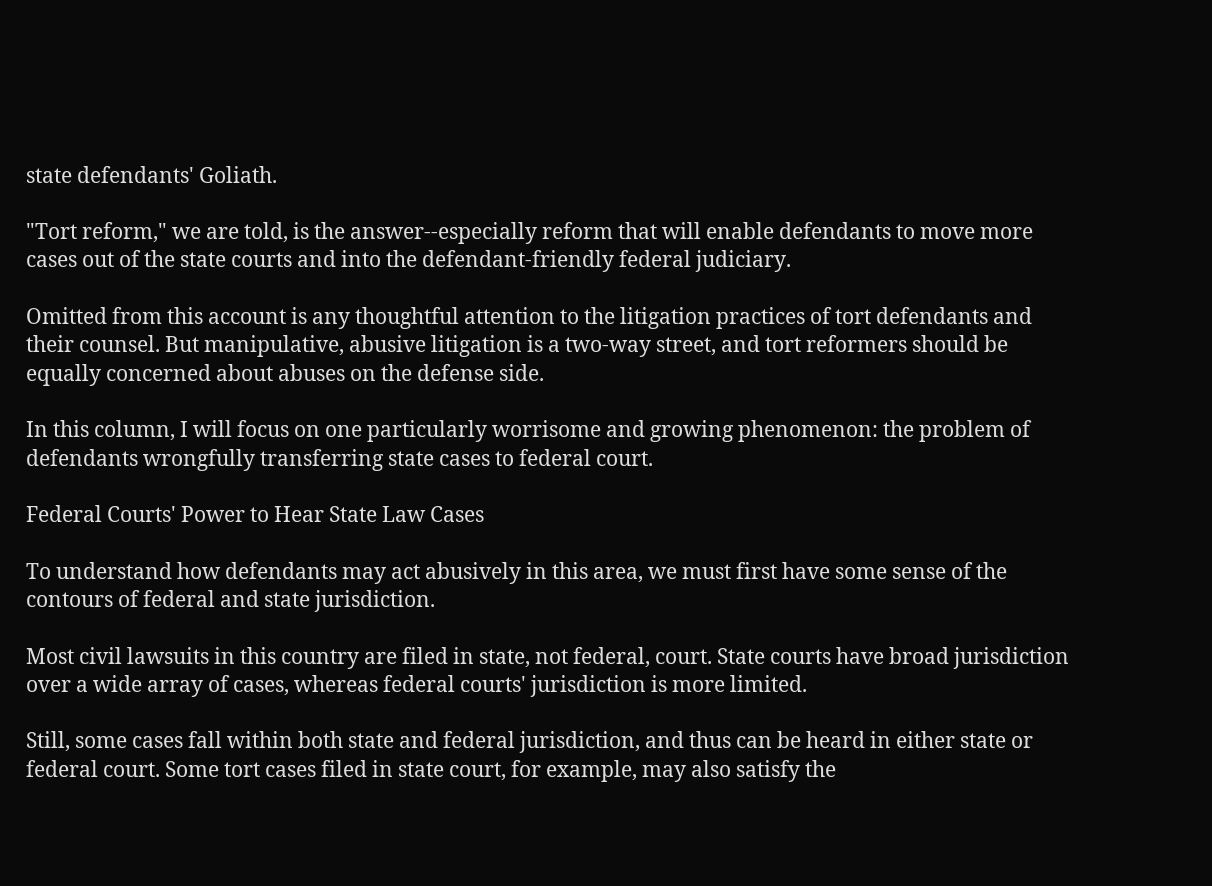state defendants' Goliath.

"Tort reform," we are told, is the answer--especially reform that will enable defendants to move more cases out of the state courts and into the defendant-friendly federal judiciary.

Omitted from this account is any thoughtful attention to the litigation practices of tort defendants and their counsel. But manipulative, abusive litigation is a two-way street, and tort reformers should be equally concerned about abuses on the defense side.

In this column, I will focus on one particularly worrisome and growing phenomenon: the problem of defendants wrongfully transferring state cases to federal court.

Federal Courts' Power to Hear State Law Cases

To understand how defendants may act abusively in this area, we must first have some sense of the contours of federal and state jurisdiction.

Most civil lawsuits in this country are filed in state, not federal, court. State courts have broad jurisdiction over a wide array of cases, whereas federal courts' jurisdiction is more limited.

Still, some cases fall within both state and federal jurisdiction, and thus can be heard in either state or federal court. Some tort cases filed in state court, for example, may also satisfy the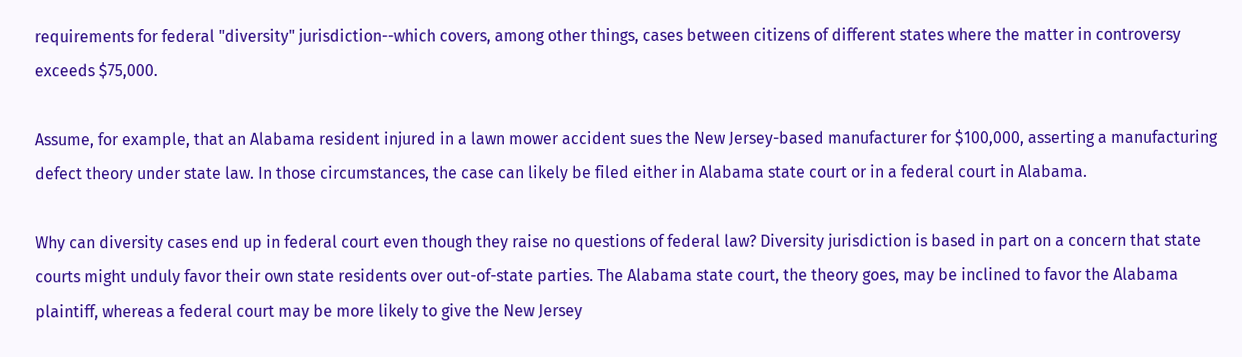requirements for federal "diversity" jurisdiction--which covers, among other things, cases between citizens of different states where the matter in controversy exceeds $75,000.

Assume, for example, that an Alabama resident injured in a lawn mower accident sues the New Jersey-based manufacturer for $100,000, asserting a manufacturing defect theory under state law. In those circumstances, the case can likely be filed either in Alabama state court or in a federal court in Alabama.

Why can diversity cases end up in federal court even though they raise no questions of federal law? Diversity jurisdiction is based in part on a concern that state courts might unduly favor their own state residents over out-of-state parties. The Alabama state court, the theory goes, may be inclined to favor the Alabama plaintiff, whereas a federal court may be more likely to give the New Jersey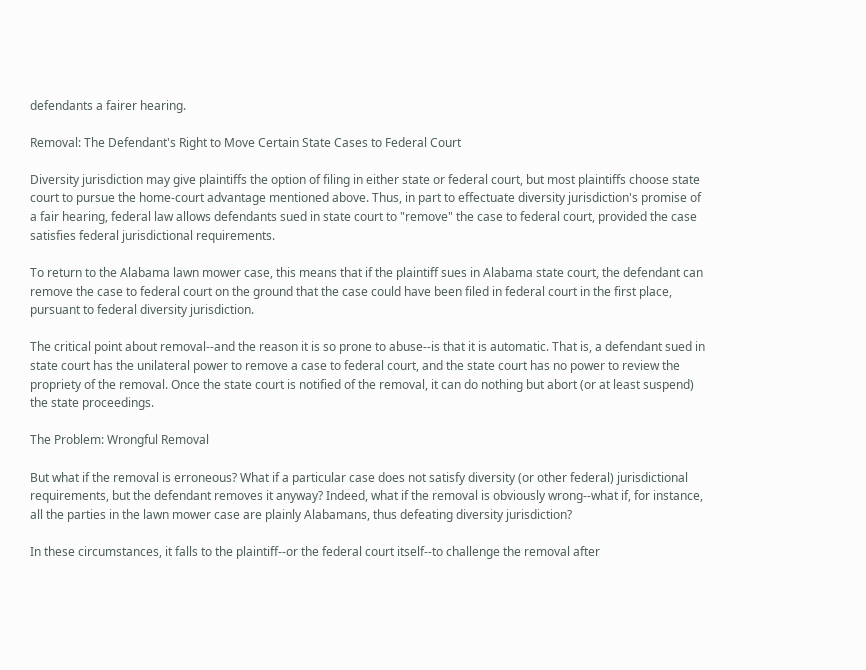defendants a fairer hearing.

Removal: The Defendant's Right to Move Certain State Cases to Federal Court

Diversity jurisdiction may give plaintiffs the option of filing in either state or federal court, but most plaintiffs choose state court to pursue the home-court advantage mentioned above. Thus, in part to effectuate diversity jurisdiction's promise of a fair hearing, federal law allows defendants sued in state court to "remove" the case to federal court, provided the case satisfies federal jurisdictional requirements.

To return to the Alabama lawn mower case, this means that if the plaintiff sues in Alabama state court, the defendant can remove the case to federal court on the ground that the case could have been filed in federal court in the first place, pursuant to federal diversity jurisdiction.

The critical point about removal--and the reason it is so prone to abuse--is that it is automatic. That is, a defendant sued in state court has the unilateral power to remove a case to federal court, and the state court has no power to review the propriety of the removal. Once the state court is notified of the removal, it can do nothing but abort (or at least suspend) the state proceedings.

The Problem: Wrongful Removal

But what if the removal is erroneous? What if a particular case does not satisfy diversity (or other federal) jurisdictional requirements, but the defendant removes it anyway? Indeed, what if the removal is obviously wrong--what if, for instance, all the parties in the lawn mower case are plainly Alabamans, thus defeating diversity jurisdiction?

In these circumstances, it falls to the plaintiff--or the federal court itself--to challenge the removal after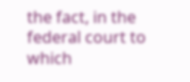the fact, in the federal court to which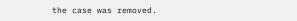the case was removed.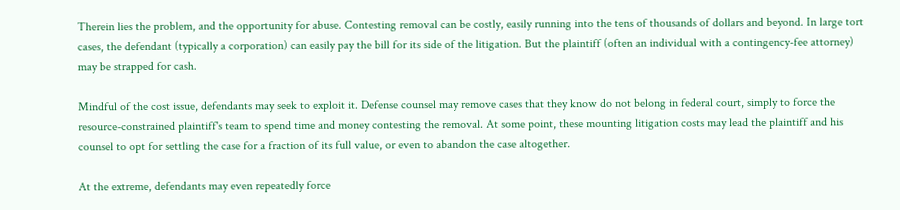Therein lies the problem, and the opportunity for abuse. Contesting removal can be costly, easily running into the tens of thousands of dollars and beyond. In large tort cases, the defendant (typically a corporation) can easily pay the bill for its side of the litigation. But the plaintiff (often an individual with a contingency-fee attorney) may be strapped for cash.

Mindful of the cost issue, defendants may seek to exploit it. Defense counsel may remove cases that they know do not belong in federal court, simply to force the resource-constrained plaintiff's team to spend time and money contesting the removal. At some point, these mounting litigation costs may lead the plaintiff and his counsel to opt for settling the case for a fraction of its full value, or even to abandon the case altogether.

At the extreme, defendants may even repeatedly force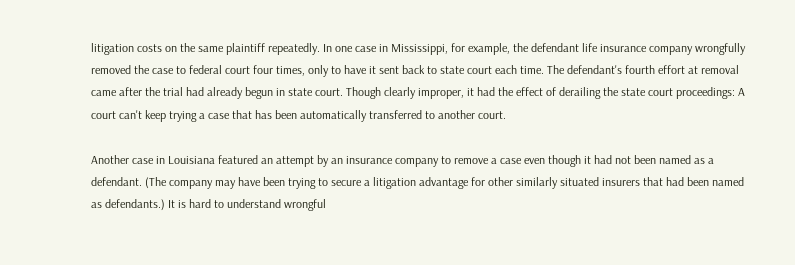litigation costs on the same plaintiff repeatedly. In one case in Mississippi, for example, the defendant life insurance company wrongfully removed the case to federal court four times, only to have it sent back to state court each time. The defendant's fourth effort at removal came after the trial had already begun in state court. Though clearly improper, it had the effect of derailing the state court proceedings: A court can't keep trying a case that has been automatically transferred to another court.

Another case in Louisiana featured an attempt by an insurance company to remove a case even though it had not been named as a defendant. (The company may have been trying to secure a litigation advantage for other similarly situated insurers that had been named as defendants.) It is hard to understand wrongful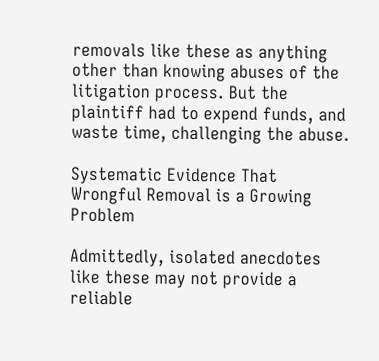removals like these as anything other than knowing abuses of the litigation process. But the plaintiff had to expend funds, and waste time, challenging the abuse.

Systematic Evidence That Wrongful Removal is a Growing Problem

Admittedly, isolated anecdotes like these may not provide a reliable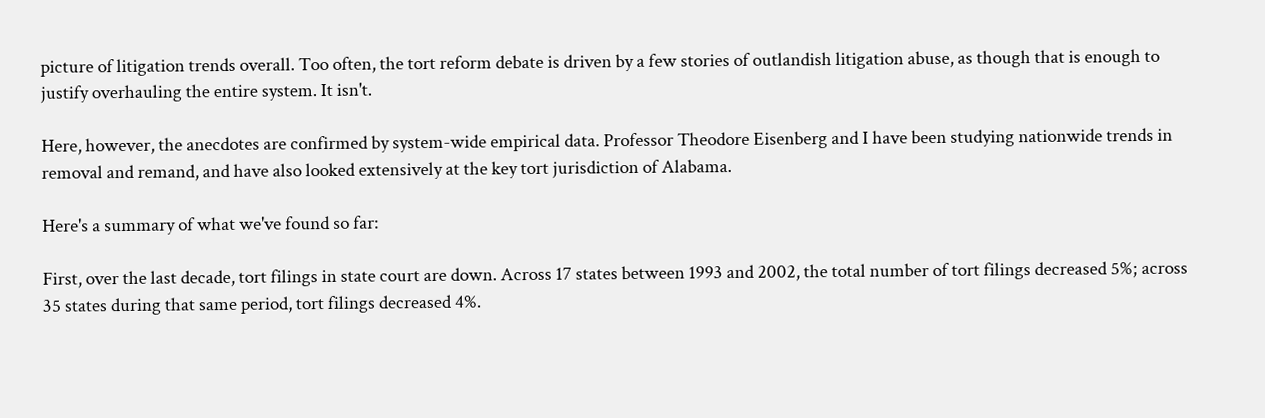picture of litigation trends overall. Too often, the tort reform debate is driven by a few stories of outlandish litigation abuse, as though that is enough to justify overhauling the entire system. It isn't.

Here, however, the anecdotes are confirmed by system-wide empirical data. Professor Theodore Eisenberg and I have been studying nationwide trends in removal and remand, and have also looked extensively at the key tort jurisdiction of Alabama.

Here's a summary of what we've found so far:

First, over the last decade, tort filings in state court are down. Across 17 states between 1993 and 2002, the total number of tort filings decreased 5%; across 35 states during that same period, tort filings decreased 4%.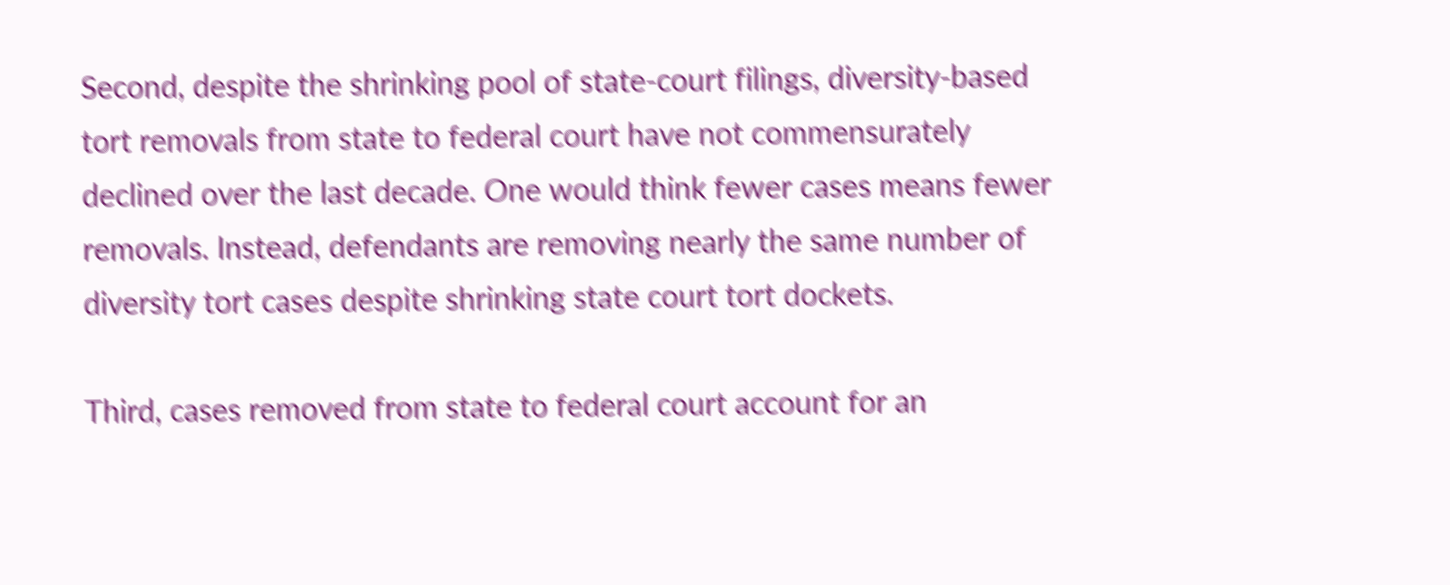Second, despite the shrinking pool of state-court filings, diversity-based tort removals from state to federal court have not commensurately declined over the last decade. One would think fewer cases means fewer removals. Instead, defendants are removing nearly the same number of diversity tort cases despite shrinking state court tort dockets.

Third, cases removed from state to federal court account for an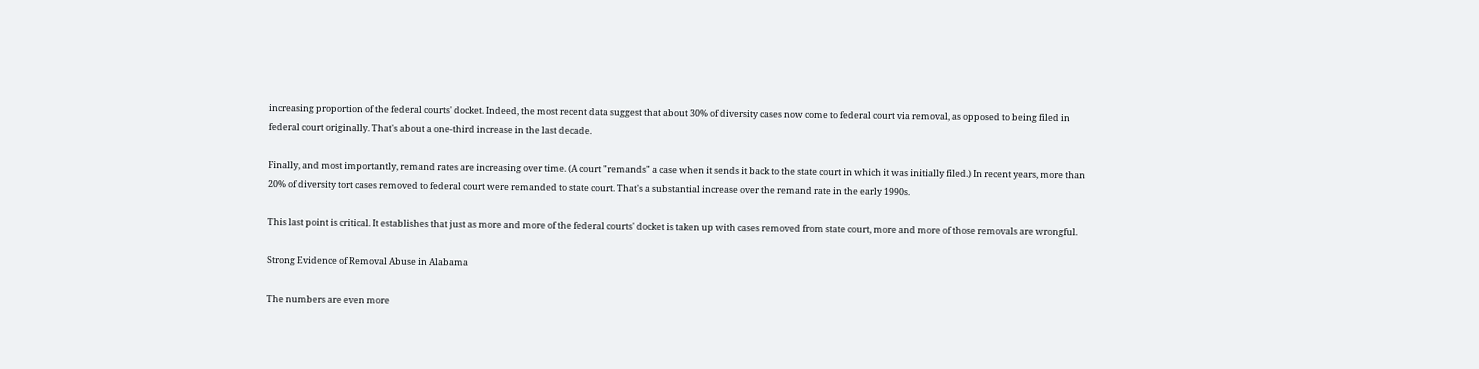increasing proportion of the federal courts' docket. Indeed, the most recent data suggest that about 30% of diversity cases now come to federal court via removal, as opposed to being filed in federal court originally. That's about a one-third increase in the last decade.

Finally, and most importantly, remand rates are increasing over time. (A court "remands" a case when it sends it back to the state court in which it was initially filed.) In recent years, more than 20% of diversity tort cases removed to federal court were remanded to state court. That's a substantial increase over the remand rate in the early 1990s.

This last point is critical. It establishes that just as more and more of the federal courts' docket is taken up with cases removed from state court, more and more of those removals are wrongful.

Strong Evidence of Removal Abuse in Alabama

The numbers are even more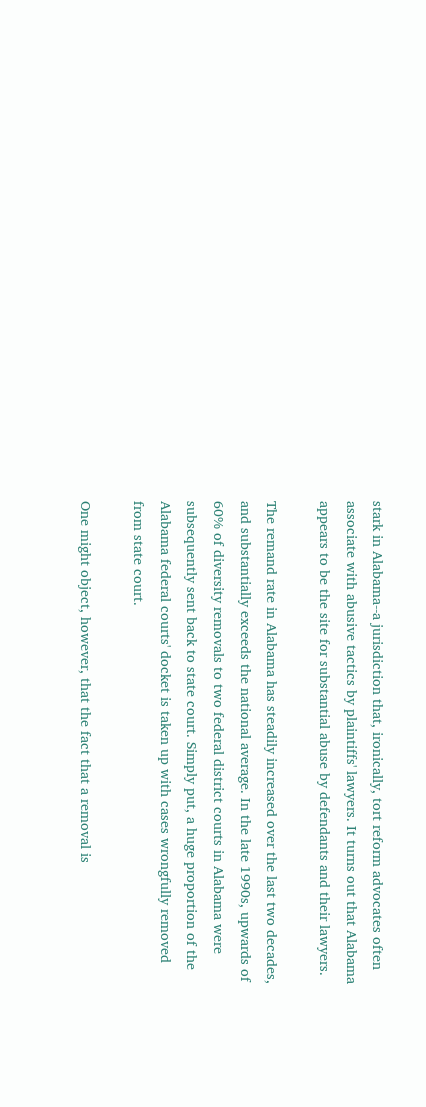stark in Alabama--a jurisdiction that, ironically, tort reform advocates often associate with abusive tactics by plaintiffs' lawyers. It turns out that Alabama appears to be the site for substantial abuse by defendants and their lawyers.

The remand rate in Alabama has steadily increased over the last two decades, and substantially exceeds the national average. In the late 1990s, upwards of 60% of diversity removals to two federal district courts in Alabama were subsequently sent back to state court. Simply put, a huge proportion of the Alabama federal courts' docket is taken up with cases wrongfully removed from state court.

One might object, however, that the fact that a removal is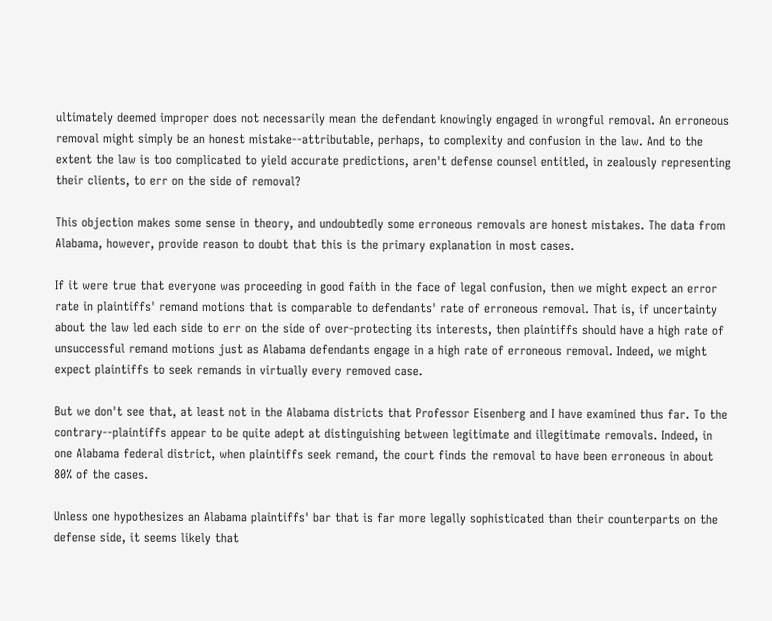ultimately deemed improper does not necessarily mean the defendant knowingly engaged in wrongful removal. An erroneous removal might simply be an honest mistake--attributable, perhaps, to complexity and confusion in the law. And to the extent the law is too complicated to yield accurate predictions, aren't defense counsel entitled, in zealously representing their clients, to err on the side of removal?

This objection makes some sense in theory, and undoubtedly some erroneous removals are honest mistakes. The data from Alabama, however, provide reason to doubt that this is the primary explanation in most cases.

If it were true that everyone was proceeding in good faith in the face of legal confusion, then we might expect an error rate in plaintiffs' remand motions that is comparable to defendants' rate of erroneous removal. That is, if uncertainty about the law led each side to err on the side of over-protecting its interests, then plaintiffs should have a high rate of unsuccessful remand motions just as Alabama defendants engage in a high rate of erroneous removal. Indeed, we might expect plaintiffs to seek remands in virtually every removed case.

But we don't see that, at least not in the Alabama districts that Professor Eisenberg and I have examined thus far. To the contrary--plaintiffs appear to be quite adept at distinguishing between legitimate and illegitimate removals. Indeed, in one Alabama federal district, when plaintiffs seek remand, the court finds the removal to have been erroneous in about 80% of the cases.

Unless one hypothesizes an Alabama plaintiffs' bar that is far more legally sophisticated than their counterparts on the defense side, it seems likely that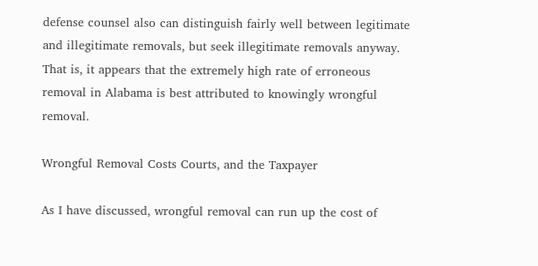defense counsel also can distinguish fairly well between legitimate and illegitimate removals, but seek illegitimate removals anyway. That is, it appears that the extremely high rate of erroneous removal in Alabama is best attributed to knowingly wrongful removal.

Wrongful Removal Costs Courts, and the Taxpayer

As I have discussed, wrongful removal can run up the cost of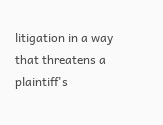litigation in a way that threatens a plaintiff's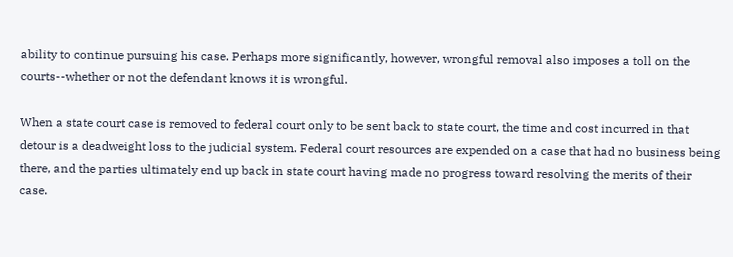ability to continue pursuing his case. Perhaps more significantly, however, wrongful removal also imposes a toll on the courts--whether or not the defendant knows it is wrongful.

When a state court case is removed to federal court only to be sent back to state court, the time and cost incurred in that detour is a deadweight loss to the judicial system. Federal court resources are expended on a case that had no business being there, and the parties ultimately end up back in state court having made no progress toward resolving the merits of their case.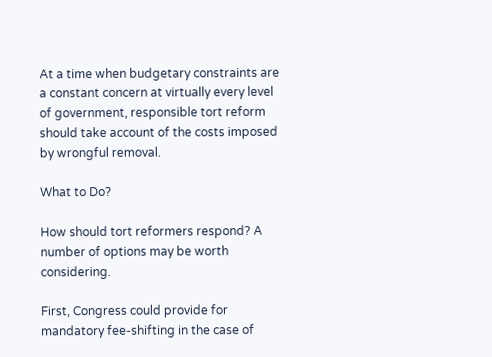At a time when budgetary constraints are a constant concern at virtually every level of government, responsible tort reform should take account of the costs imposed by wrongful removal.

What to Do?

How should tort reformers respond? A number of options may be worth considering.

First, Congress could provide for mandatory fee-shifting in the case of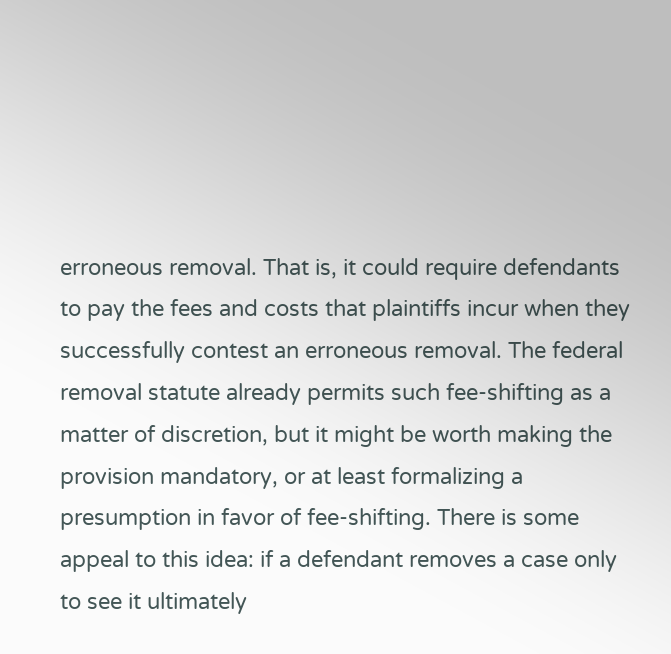erroneous removal. That is, it could require defendants to pay the fees and costs that plaintiffs incur when they successfully contest an erroneous removal. The federal removal statute already permits such fee-shifting as a matter of discretion, but it might be worth making the provision mandatory, or at least formalizing a presumption in favor of fee-shifting. There is some appeal to this idea: if a defendant removes a case only to see it ultimately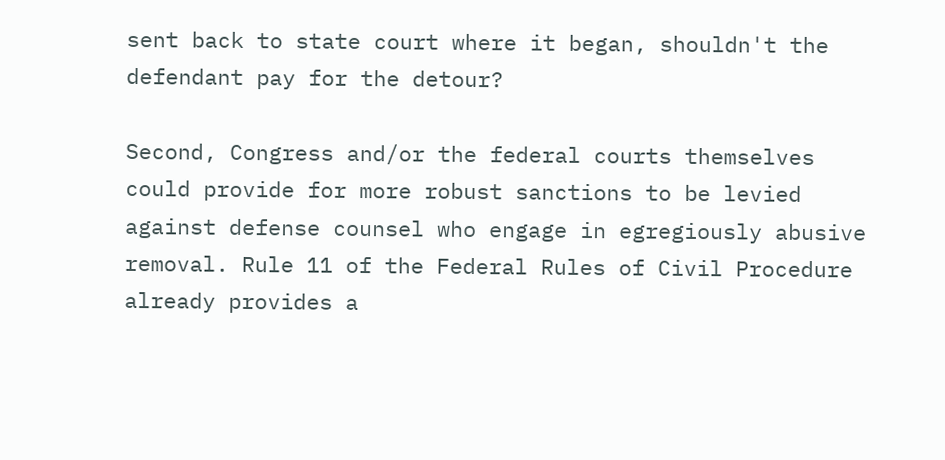sent back to state court where it began, shouldn't the defendant pay for the detour?

Second, Congress and/or the federal courts themselves could provide for more robust sanctions to be levied against defense counsel who engage in egregiously abusive removal. Rule 11 of the Federal Rules of Civil Procedure already provides a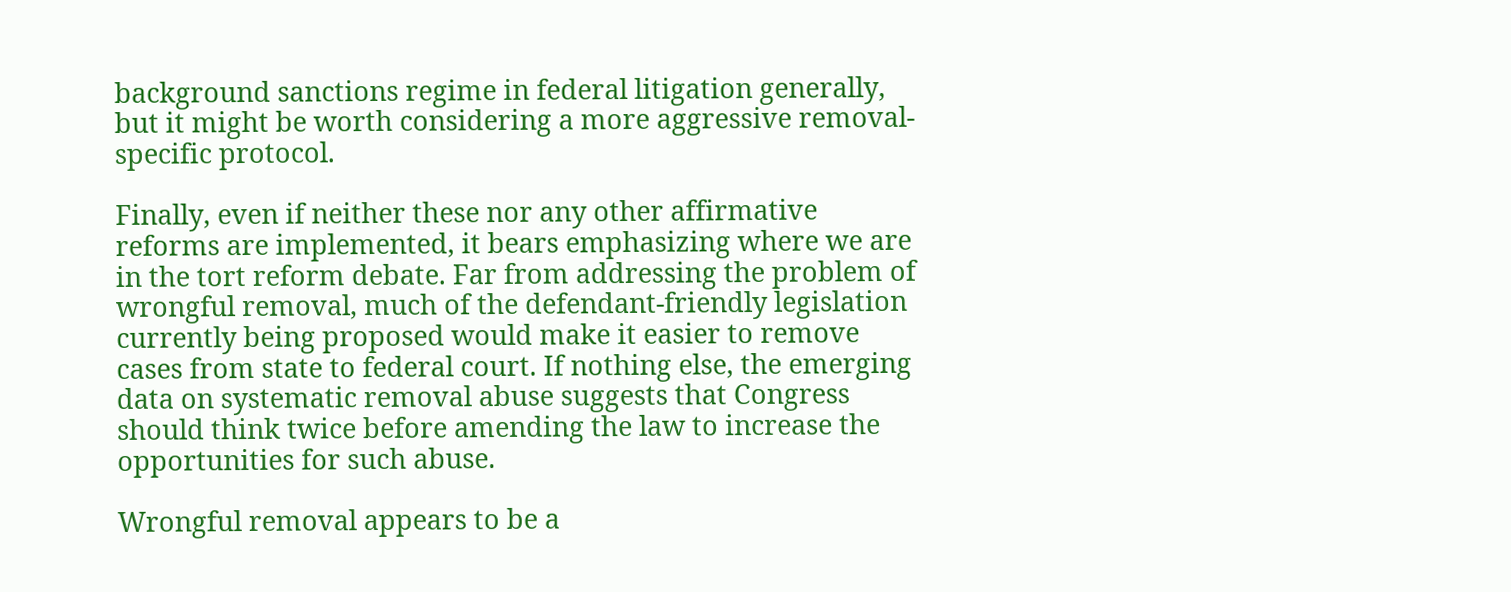background sanctions regime in federal litigation generally, but it might be worth considering a more aggressive removal-specific protocol.

Finally, even if neither these nor any other affirmative reforms are implemented, it bears emphasizing where we are in the tort reform debate. Far from addressing the problem of wrongful removal, much of the defendant-friendly legislation currently being proposed would make it easier to remove cases from state to federal court. If nothing else, the emerging data on systematic removal abuse suggests that Congress should think twice before amending the law to increase the opportunities for such abuse.

Wrongful removal appears to be a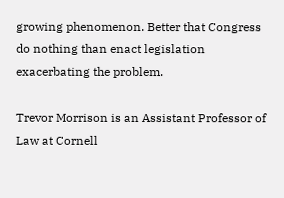growing phenomenon. Better that Congress do nothing than enact legislation exacerbating the problem.

Trevor Morrison is an Assistant Professor of Law at Cornell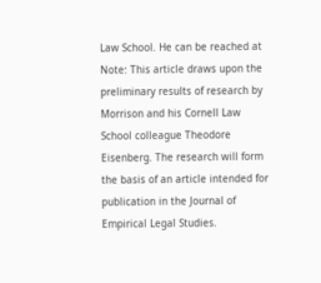Law School. He can be reached at Note: This article draws upon the preliminary results of research by Morrison and his Cornell Law School colleague Theodore Eisenberg. The research will form the basis of an article intended for publication in the Journal of Empirical Legal Studies.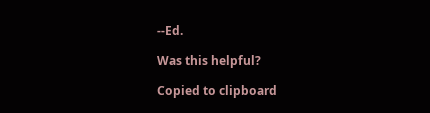--Ed.

Was this helpful?

Copied to clipboard